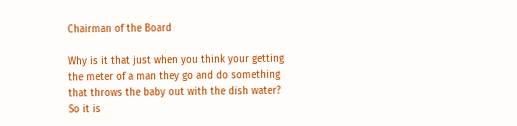Chairman of the Board

Why is it that just when you think your getting the meter of a man they go and do something that throws the baby out with the dish water? So it is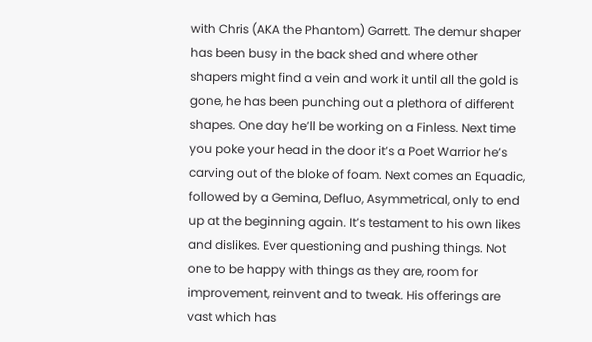with Chris (AKA the Phantom) Garrett. The demur shaper has been busy in the back shed and where other shapers might find a vein and work it until all the gold is gone, he has been punching out a plethora of different shapes. One day he’ll be working on a Finless. Next time you poke your head in the door it’s a Poet Warrior he’s carving out of the bloke of foam. Next comes an Equadic, followed by a Gemina, Defluo, Asymmetrical, only to end up at the beginning again. It’s testament to his own likes and dislikes. Ever questioning and pushing things. Not one to be happy with things as they are, room for improvement, reinvent and to tweak. His offerings are vast which has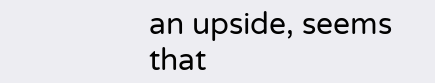an upside, seems that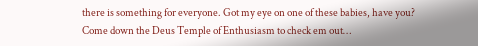there is something for everyone. Got my eye on one of these babies, have you? Come down the Deus Temple of Enthusiasm to check em out…